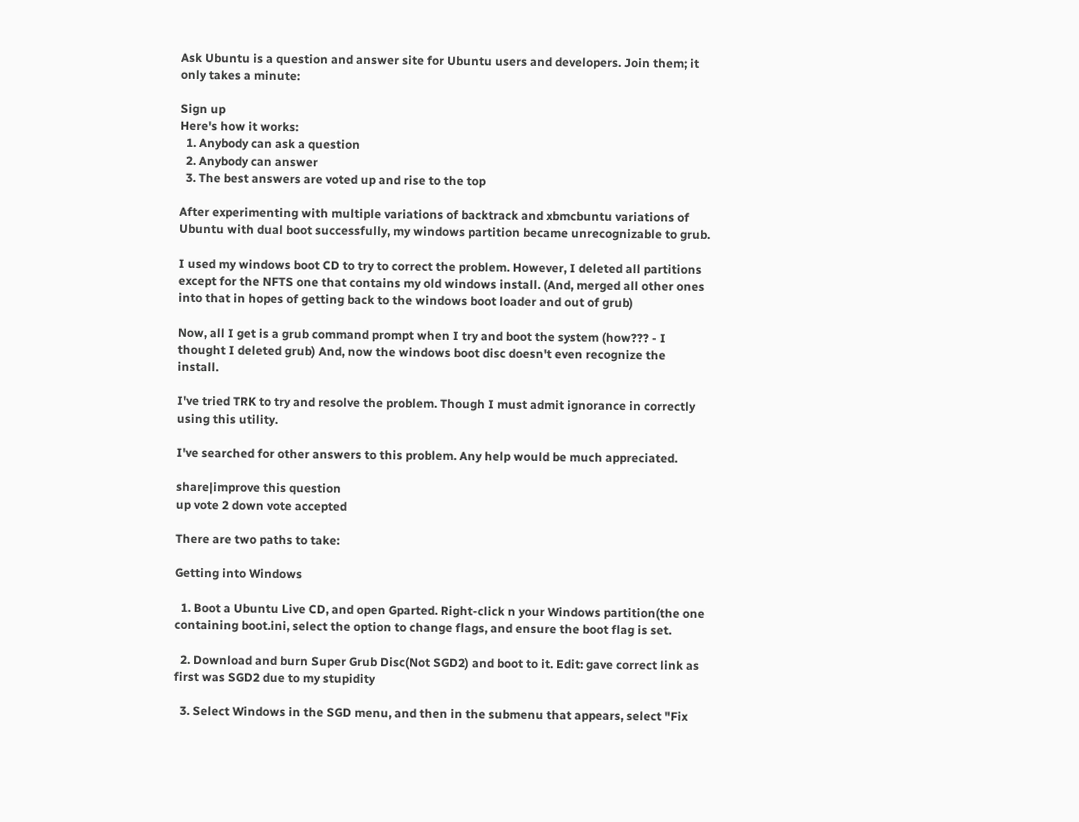Ask Ubuntu is a question and answer site for Ubuntu users and developers. Join them; it only takes a minute:

Sign up
Here's how it works:
  1. Anybody can ask a question
  2. Anybody can answer
  3. The best answers are voted up and rise to the top

After experimenting with multiple variations of backtrack and xbmcbuntu variations of Ubuntu with dual boot successfully, my windows partition became unrecognizable to grub.

I used my windows boot CD to try to correct the problem. However, I deleted all partitions except for the NFTS one that contains my old windows install. (And, merged all other ones into that in hopes of getting back to the windows boot loader and out of grub)

Now, all I get is a grub command prompt when I try and boot the system (how??? - I thought I deleted grub) And, now the windows boot disc doesn't even recognize the install.

I've tried TRK to try and resolve the problem. Though I must admit ignorance in correctly using this utility.

I've searched for other answers to this problem. Any help would be much appreciated.

share|improve this question
up vote 2 down vote accepted

There are two paths to take:

Getting into Windows

  1. Boot a Ubuntu Live CD, and open Gparted. Right-click n your Windows partition(the one containing boot.ini, select the option to change flags, and ensure the boot flag is set.

  2. Download and burn Super Grub Disc(Not SGD2) and boot to it. Edit: gave correct link as first was SGD2 due to my stupidity

  3. Select Windows in the SGD menu, and then in the submenu that appears, select "Fix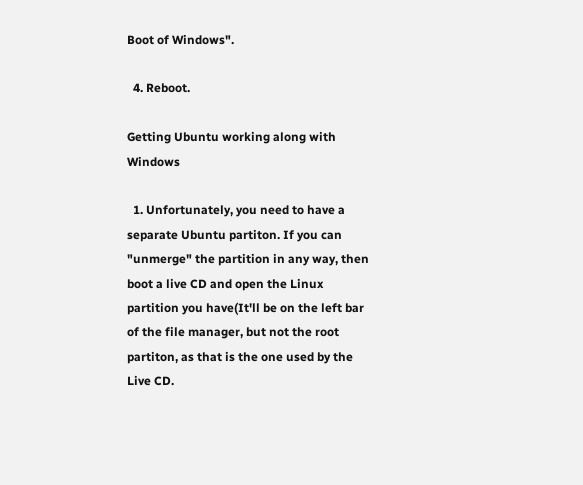Boot of Windows".

  4. Reboot.

Getting Ubuntu working along with Windows

  1. Unfortunately, you need to have a separate Ubuntu partiton. If you can "unmerge" the partition in any way, then boot a live CD and open the Linux partition you have(It'll be on the left bar of the file manager, but not the root partiton, as that is the one used by the Live CD.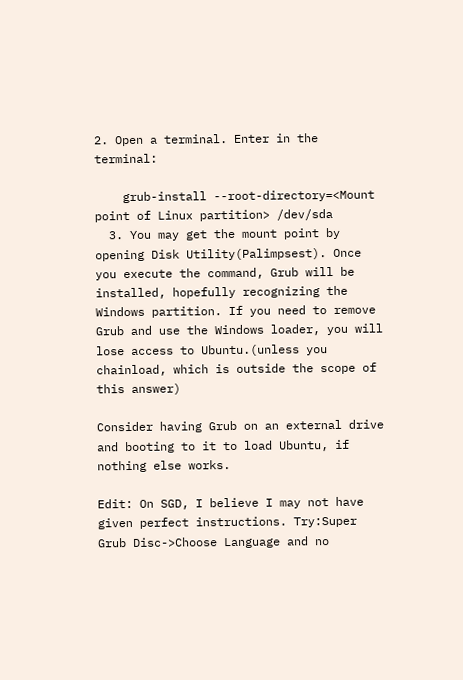2. Open a terminal. Enter in the terminal:

    grub-install --root-directory=<Mount point of Linux partition> /dev/sda
  3. You may get the mount point by opening Disk Utility(Palimpsest). Once you execute the command, Grub will be installed, hopefully recognizing the Windows partition. If you need to remove Grub and use the Windows loader, you will lose access to Ubuntu.(unless you chainload, which is outside the scope of this answer)

Consider having Grub on an external drive and booting to it to load Ubuntu, if nothing else works.

Edit: On SGD, I believe I may not have given perfect instructions. Try:Super Grub Disc->Choose Language and no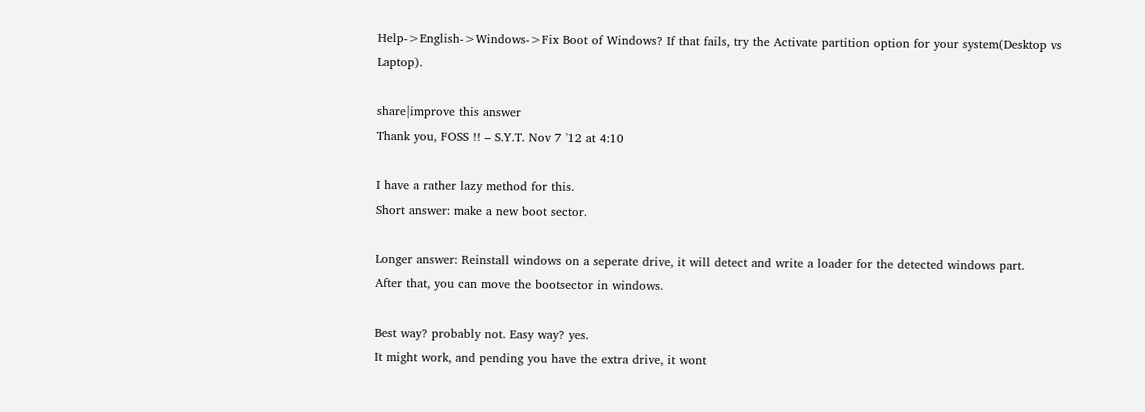Help->English->Windows->Fix Boot of Windows? If that fails, try the Activate partition option for your system(Desktop vs Laptop).

share|improve this answer
Thank you, FOSS !! – S.Y.T. Nov 7 '12 at 4:10

I have a rather lazy method for this.
Short answer: make a new boot sector.

Longer answer: Reinstall windows on a seperate drive, it will detect and write a loader for the detected windows part.
After that, you can move the bootsector in windows.

Best way? probably not. Easy way? yes.
It might work, and pending you have the extra drive, it wont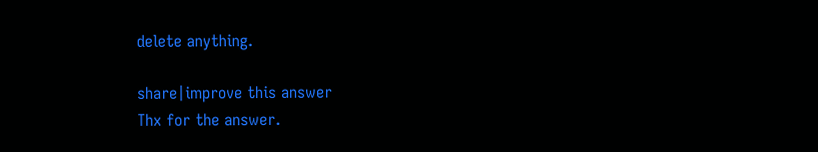delete anything.

share|improve this answer
Thx for the answer.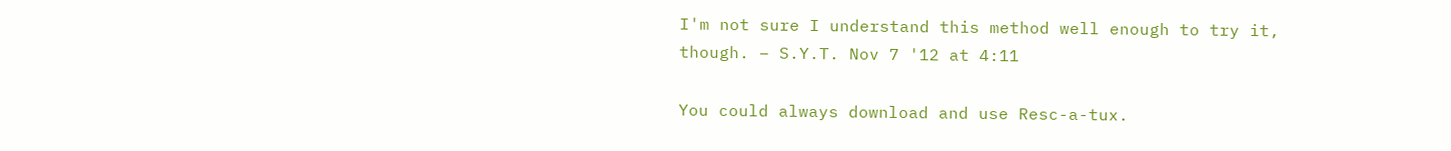I'm not sure I understand this method well enough to try it, though. – S.Y.T. Nov 7 '12 at 4:11

You could always download and use Resc-a-tux.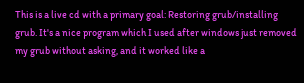This is a live cd with a primary goal: Restoring grub/installing grub. It's a nice program which I used after windows just removed my grub without asking, and it worked like a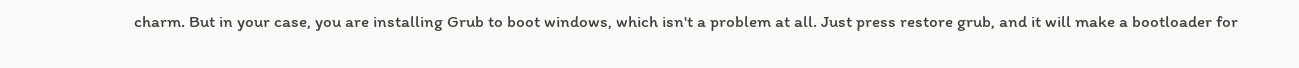charm. But in your case, you are installing Grub to boot windows, which isn't a problem at all. Just press restore grub, and it will make a bootloader for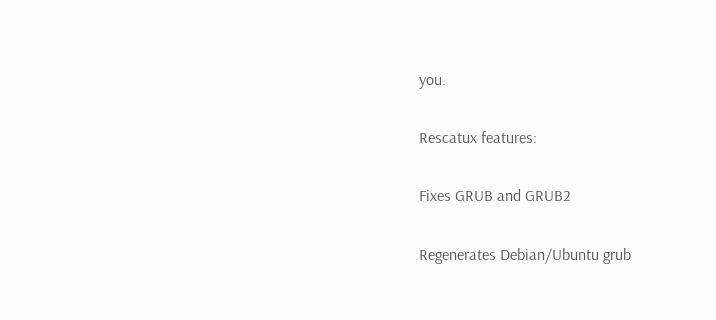you.

Rescatux features:

Fixes GRUB and GRUB2

Regenerates Debian/Ubuntu grub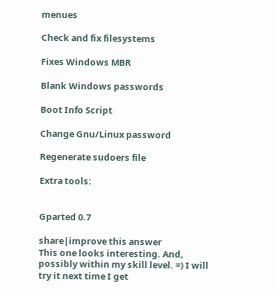menues

Check and fix filesystems

Fixes Windows MBR

Blank Windows passwords

Boot Info Script

Change Gnu/Linux password

Regenerate sudoers file

Extra tools:


Gparted 0.7

share|improve this answer
This one looks interesting. And, possibly within my skill level. =) I will try it next time I get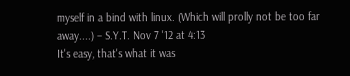myself in a bind with linux. (Which will prolly not be too far away....) – S.Y.T. Nov 7 '12 at 4:13
It's easy, that's what it was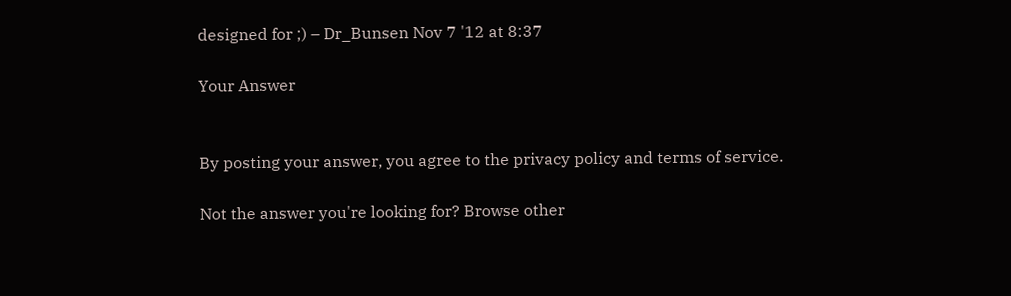designed for ;) – Dr_Bunsen Nov 7 '12 at 8:37

Your Answer


By posting your answer, you agree to the privacy policy and terms of service.

Not the answer you're looking for? Browse other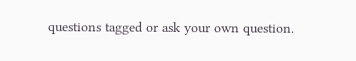questions tagged or ask your own question.